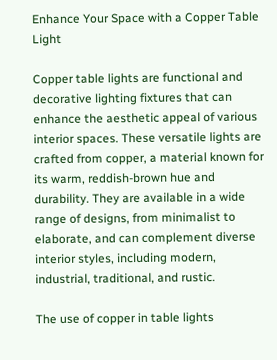Enhance Your Space with a Copper Table Light

Copper table lights are functional and decorative lighting fixtures that can enhance the aesthetic appeal of various interior spaces. These versatile lights are crafted from copper, a material known for its warm, reddish-brown hue and durability. They are available in a wide range of designs, from minimalist to elaborate, and can complement diverse interior styles, including modern, industrial, traditional, and rustic.

The use of copper in table lights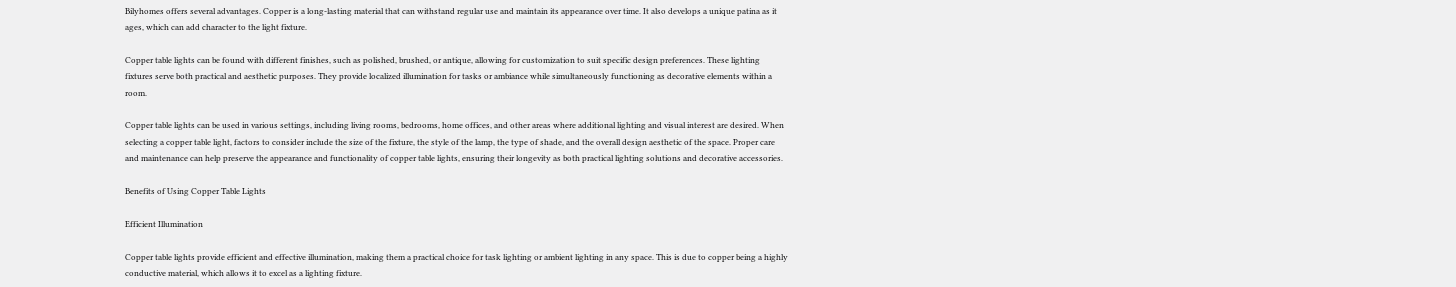Bilyhomes offers several advantages. Copper is a long-lasting material that can withstand regular use and maintain its appearance over time. It also develops a unique patina as it ages, which can add character to the light fixture.

Copper table lights can be found with different finishes, such as polished, brushed, or antique, allowing for customization to suit specific design preferences. These lighting fixtures serve both practical and aesthetic purposes. They provide localized illumination for tasks or ambiance while simultaneously functioning as decorative elements within a room.

Copper table lights can be used in various settings, including living rooms, bedrooms, home offices, and other areas where additional lighting and visual interest are desired. When selecting a copper table light, factors to consider include the size of the fixture, the style of the lamp, the type of shade, and the overall design aesthetic of the space. Proper care and maintenance can help preserve the appearance and functionality of copper table lights, ensuring their longevity as both practical lighting solutions and decorative accessories.

Benefits of Using Copper Table Lights

Efficient Illumination

Copper table lights provide efficient and effective illumination, making them a practical choice for task lighting or ambient lighting in any space. This is due to copper being a highly conductive material, which allows it to excel as a lighting fixture.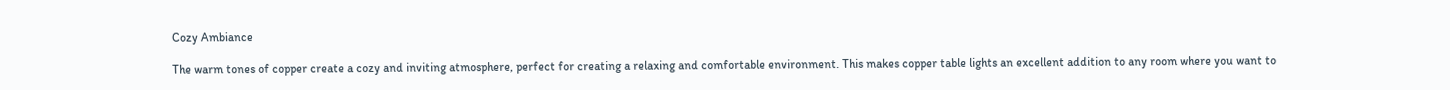Cozy Ambiance

The warm tones of copper create a cozy and inviting atmosphere, perfect for creating a relaxing and comfortable environment. This makes copper table lights an excellent addition to any room where you want to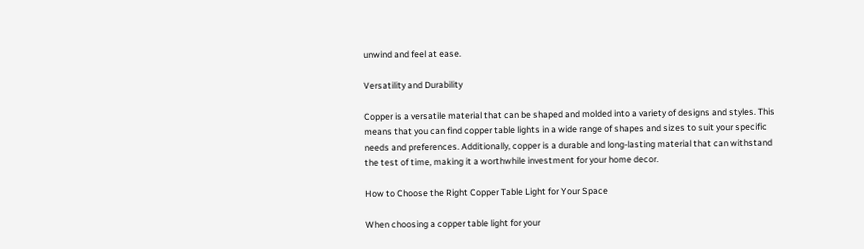unwind and feel at ease.

Versatility and Durability

Copper is a versatile material that can be shaped and molded into a variety of designs and styles. This means that you can find copper table lights in a wide range of shapes and sizes to suit your specific needs and preferences. Additionally, copper is a durable and long-lasting material that can withstand the test of time, making it a worthwhile investment for your home decor.

How to Choose the Right Copper Table Light for Your Space

When choosing a copper table light for your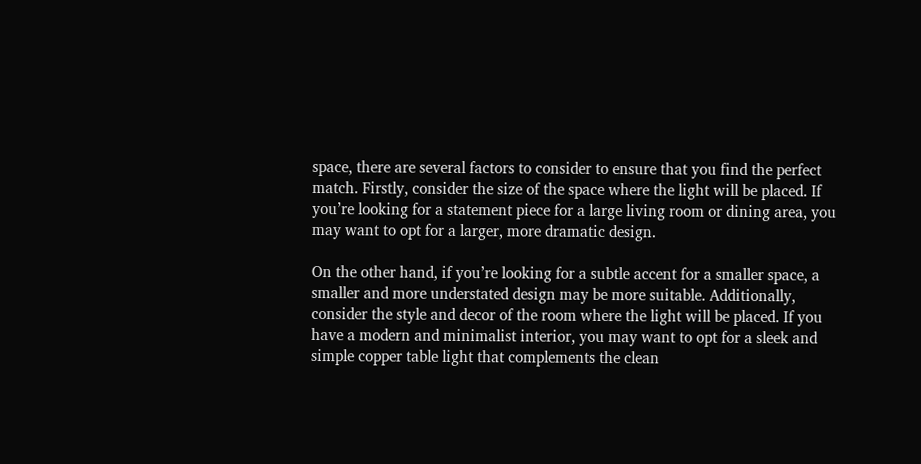space, there are several factors to consider to ensure that you find the perfect match. Firstly, consider the size of the space where the light will be placed. If you’re looking for a statement piece for a large living room or dining area, you may want to opt for a larger, more dramatic design.

On the other hand, if you’re looking for a subtle accent for a smaller space, a smaller and more understated design may be more suitable. Additionally, consider the style and decor of the room where the light will be placed. If you have a modern and minimalist interior, you may want to opt for a sleek and simple copper table light that complements the clean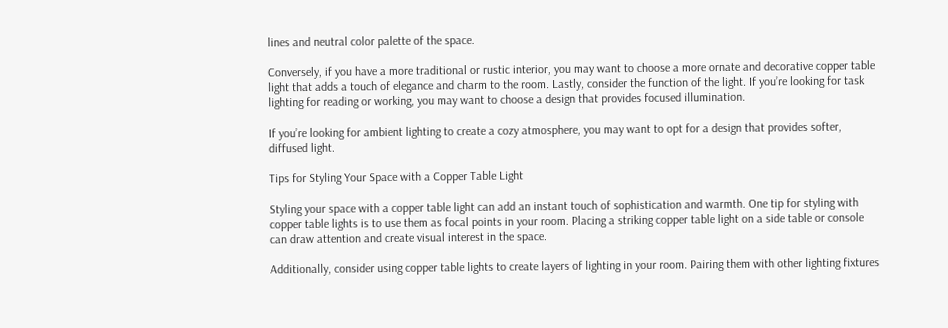lines and neutral color palette of the space.

Conversely, if you have a more traditional or rustic interior, you may want to choose a more ornate and decorative copper table light that adds a touch of elegance and charm to the room. Lastly, consider the function of the light. If you’re looking for task lighting for reading or working, you may want to choose a design that provides focused illumination.

If you’re looking for ambient lighting to create a cozy atmosphere, you may want to opt for a design that provides softer, diffused light.

Tips for Styling Your Space with a Copper Table Light

Styling your space with a copper table light can add an instant touch of sophistication and warmth. One tip for styling with copper table lights is to use them as focal points in your room. Placing a striking copper table light on a side table or console can draw attention and create visual interest in the space.

Additionally, consider using copper table lights to create layers of lighting in your room. Pairing them with other lighting fixtures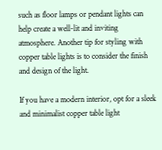such as floor lamps or pendant lights can help create a well-lit and inviting atmosphere. Another tip for styling with copper table lights is to consider the finish and design of the light.

If you have a modern interior, opt for a sleek and minimalist copper table light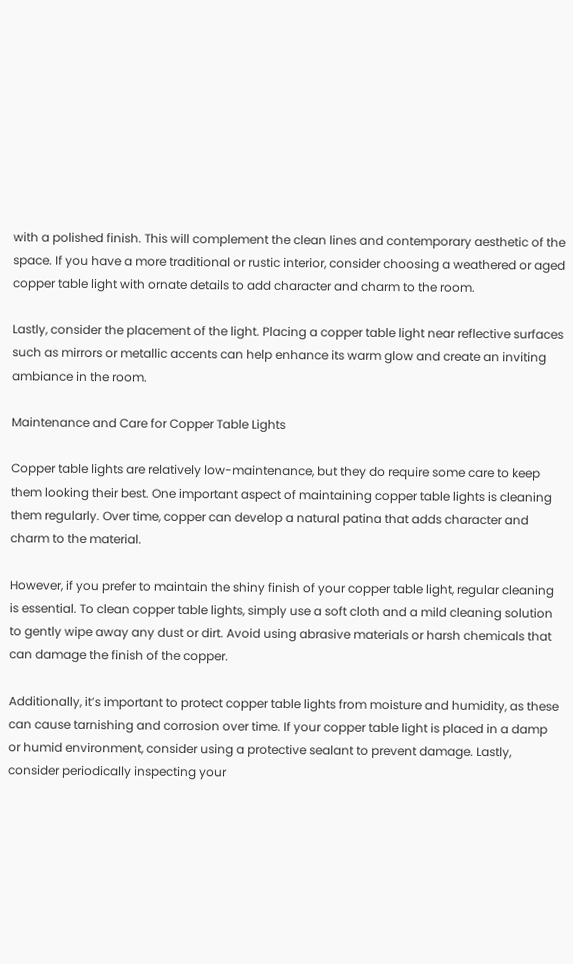with a polished finish. This will complement the clean lines and contemporary aesthetic of the space. If you have a more traditional or rustic interior, consider choosing a weathered or aged copper table light with ornate details to add character and charm to the room.

Lastly, consider the placement of the light. Placing a copper table light near reflective surfaces such as mirrors or metallic accents can help enhance its warm glow and create an inviting ambiance in the room.

Maintenance and Care for Copper Table Lights

Copper table lights are relatively low-maintenance, but they do require some care to keep them looking their best. One important aspect of maintaining copper table lights is cleaning them regularly. Over time, copper can develop a natural patina that adds character and charm to the material.

However, if you prefer to maintain the shiny finish of your copper table light, regular cleaning is essential. To clean copper table lights, simply use a soft cloth and a mild cleaning solution to gently wipe away any dust or dirt. Avoid using abrasive materials or harsh chemicals that can damage the finish of the copper.

Additionally, it’s important to protect copper table lights from moisture and humidity, as these can cause tarnishing and corrosion over time. If your copper table light is placed in a damp or humid environment, consider using a protective sealant to prevent damage. Lastly, consider periodically inspecting your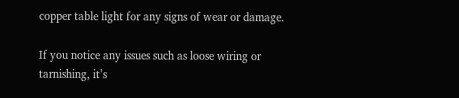copper table light for any signs of wear or damage.

If you notice any issues such as loose wiring or tarnishing, it’s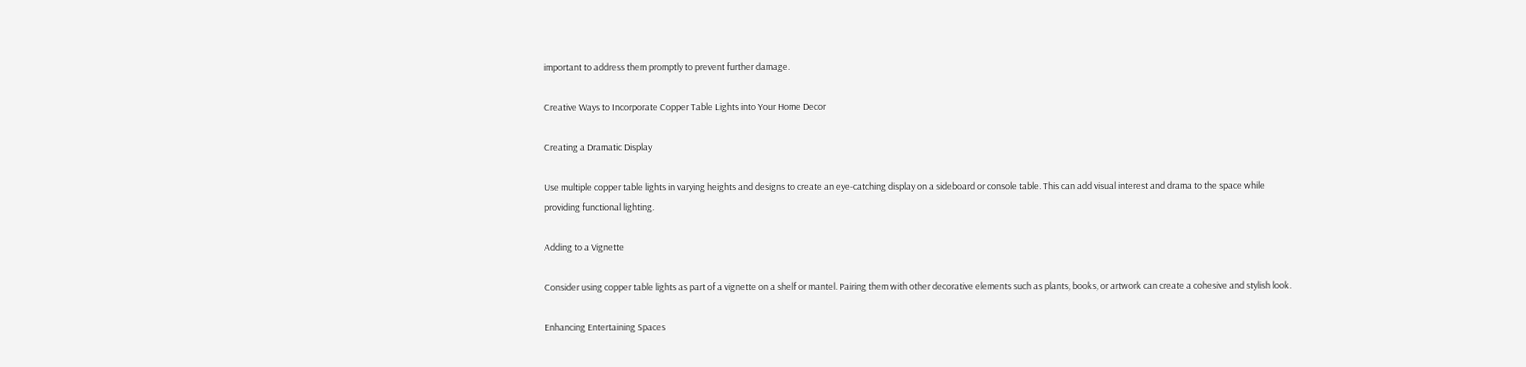important to address them promptly to prevent further damage.

Creative Ways to Incorporate Copper Table Lights into Your Home Decor

Creating a Dramatic Display

Use multiple copper table lights in varying heights and designs to create an eye-catching display on a sideboard or console table. This can add visual interest and drama to the space while providing functional lighting.

Adding to a Vignette

Consider using copper table lights as part of a vignette on a shelf or mantel. Pairing them with other decorative elements such as plants, books, or artwork can create a cohesive and stylish look.

Enhancing Entertaining Spaces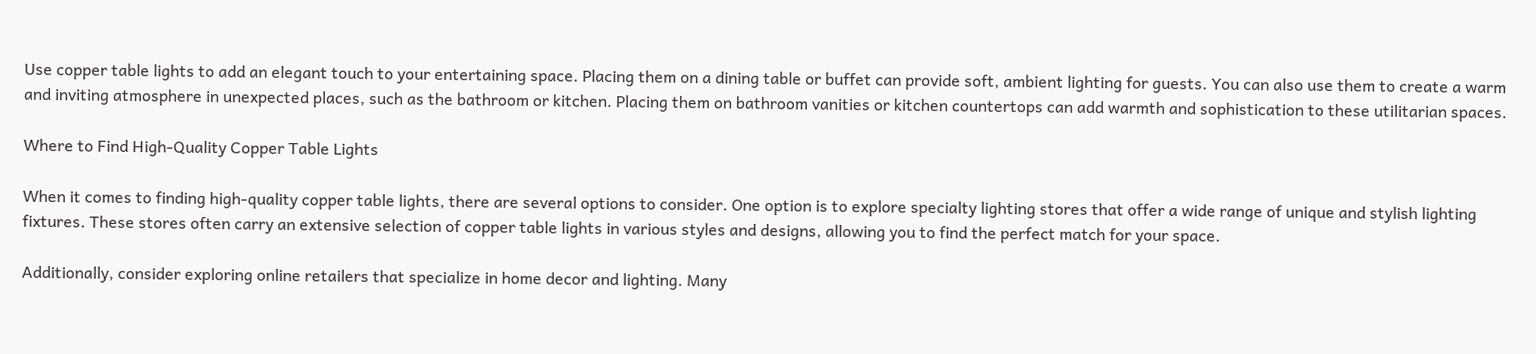Use copper table lights to add an elegant touch to your entertaining space. Placing them on a dining table or buffet can provide soft, ambient lighting for guests. You can also use them to create a warm and inviting atmosphere in unexpected places, such as the bathroom or kitchen. Placing them on bathroom vanities or kitchen countertops can add warmth and sophistication to these utilitarian spaces.

Where to Find High-Quality Copper Table Lights

When it comes to finding high-quality copper table lights, there are several options to consider. One option is to explore specialty lighting stores that offer a wide range of unique and stylish lighting fixtures. These stores often carry an extensive selection of copper table lights in various styles and designs, allowing you to find the perfect match for your space.

Additionally, consider exploring online retailers that specialize in home decor and lighting. Many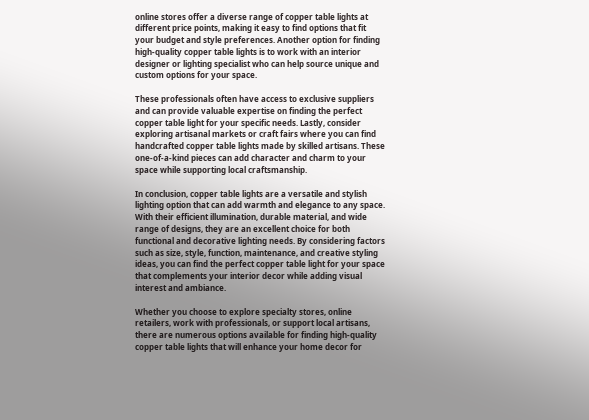online stores offer a diverse range of copper table lights at different price points, making it easy to find options that fit your budget and style preferences. Another option for finding high-quality copper table lights is to work with an interior designer or lighting specialist who can help source unique and custom options for your space.

These professionals often have access to exclusive suppliers and can provide valuable expertise on finding the perfect copper table light for your specific needs. Lastly, consider exploring artisanal markets or craft fairs where you can find handcrafted copper table lights made by skilled artisans. These one-of-a-kind pieces can add character and charm to your space while supporting local craftsmanship.

In conclusion, copper table lights are a versatile and stylish lighting option that can add warmth and elegance to any space. With their efficient illumination, durable material, and wide range of designs, they are an excellent choice for both functional and decorative lighting needs. By considering factors such as size, style, function, maintenance, and creative styling ideas, you can find the perfect copper table light for your space that complements your interior decor while adding visual interest and ambiance.

Whether you choose to explore specialty stores, online retailers, work with professionals, or support local artisans, there are numerous options available for finding high-quality copper table lights that will enhance your home decor for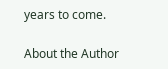years to come.

About the Author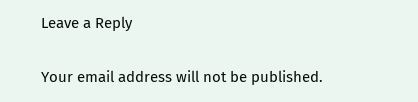Leave a Reply

Your email address will not be published.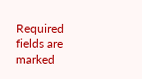Required fields are marked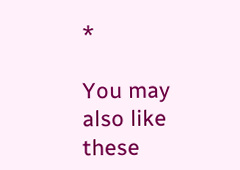*

You may also like these